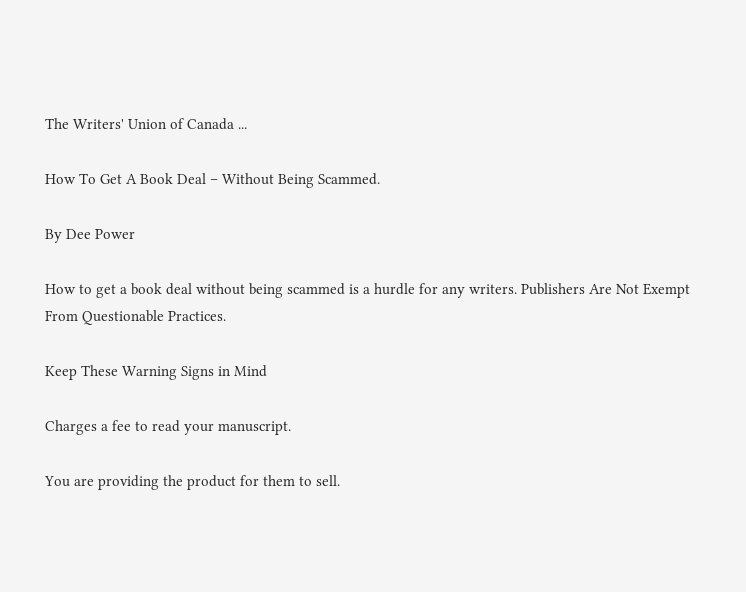The Writers' Union of Canada ...

How To Get A Book Deal – Without Being Scammed.

By Dee Power

How to get a book deal without being scammed is a hurdle for any writers. Publishers Are Not Exempt From Questionable Practices.

Keep These Warning Signs in Mind

Charges a fee to read your manuscript.

You are providing the product for them to sell.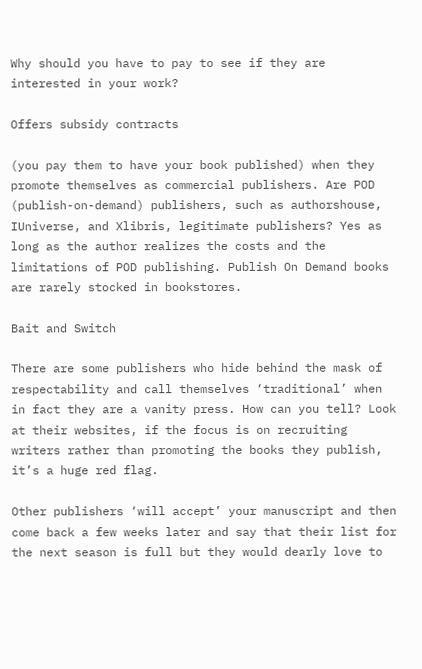Why should you have to pay to see if they are interested in your work?

Offers subsidy contracts

(you pay them to have your book published) when they promote themselves as commercial publishers. Are POD (publish-on-demand) publishers, such as authorshouse, IUniverse, and Xlibris, legitimate publishers? Yes as long as the author realizes the costs and the limitations of POD publishing. Publish On Demand books are rarely stocked in bookstores.

Bait and Switch

There are some publishers who hide behind the mask of respectability and call themselves ‘traditional’ when in fact they are a vanity press. How can you tell? Look at their websites, if the focus is on recruiting writers rather than promoting the books they publish, it’s a huge red flag.

Other publishers ‘will accept’ your manuscript and then come back a few weeks later and say that their list for the next season is full but they would dearly love to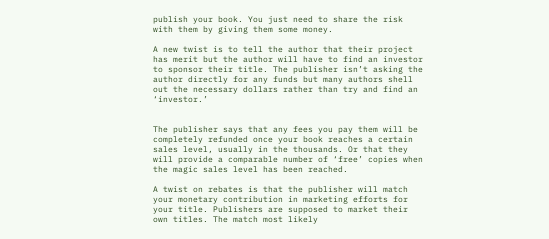publish your book. You just need to share the risk with them by giving them some money.

A new twist is to tell the author that their project has merit but the author will have to find an investor to sponsor their title. The publisher isn’t asking the author directly for any funds but many authors shell out the necessary dollars rather than try and find an ‘investor.’


The publisher says that any fees you pay them will be completely refunded once your book reaches a certain sales level, usually in the thousands. Or that they will provide a comparable number of ‘free’ copies when the magic sales level has been reached.

A twist on rebates is that the publisher will match your monetary contribution in marketing efforts for your title. Publishers are supposed to market their own titles. The match most likely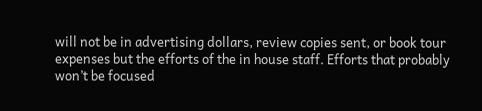will not be in advertising dollars, review copies sent, or book tour expenses but the efforts of the in house staff. Efforts that probably won’t be focused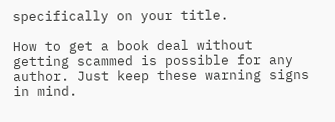specifically on your title.

How to get a book deal without getting scammed is possible for any author. Just keep these warning signs in mind.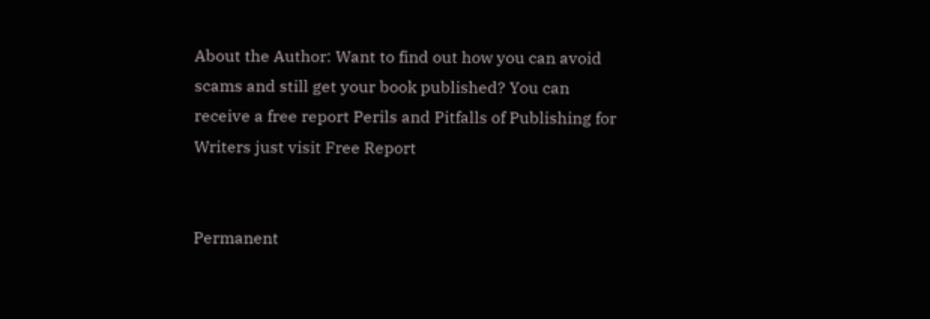About the Author: Want to find out how you can avoid scams and still get your book published? You can receive a free report Perils and Pitfalls of Publishing for Writers just visit Free Report


Permanent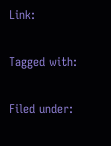Link:

Tagged with:

Filed under: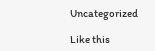Uncategorized

Like this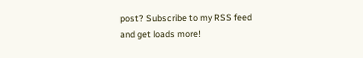post? Subscribe to my RSS feed and get loads more!